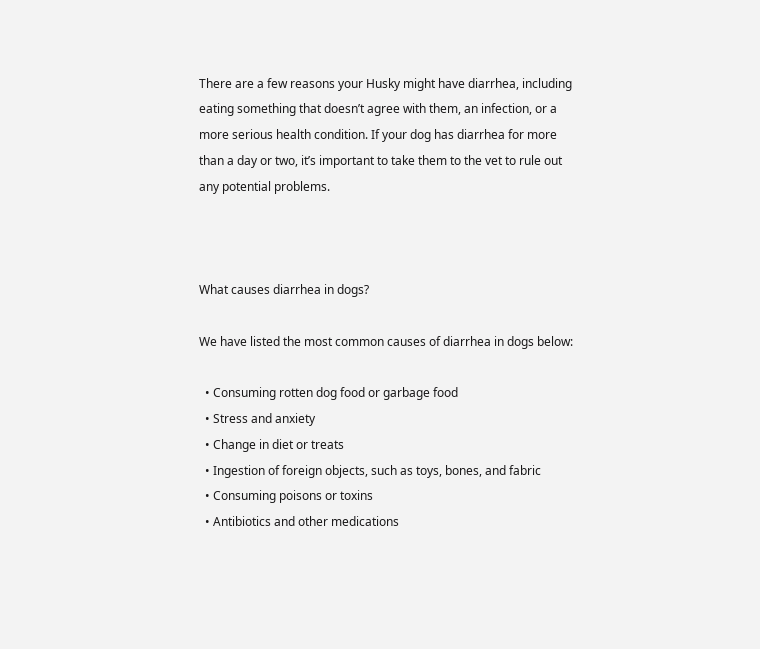There are a few reasons your Husky might have diarrhea, including eating something that doesn’t agree with them, an infection, or a more serious health condition. If your dog has diarrhea for more than a day or two, it’s important to take them to the vet to rule out any potential problems.



What causes diarrhea in dogs?

We have listed the most common causes of diarrhea in dogs below:

  • Consuming rotten dog food or garbage food
  • Stress and anxiety
  • Change in diet or treats
  • Ingestion of foreign objects, such as toys, bones, and fabric
  • Consuming poisons or toxins
  • Antibiotics and other medications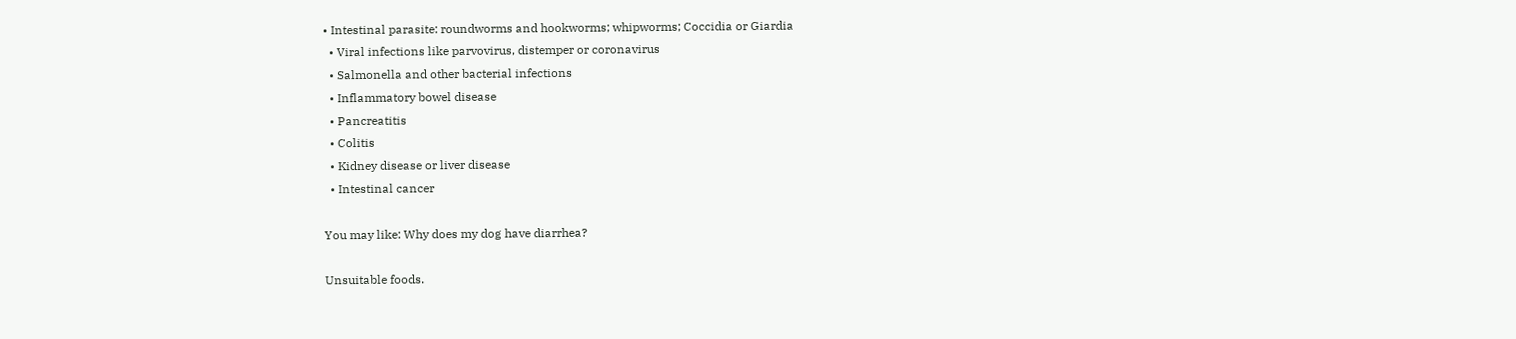• Intestinal parasite: roundworms and hookworms; whipworms; Coccidia or Giardia
  • Viral infections like parvovirus, distemper or coronavirus
  • Salmonella and other bacterial infections
  • Inflammatory bowel disease
  • Pancreatitis
  • Colitis
  • Kidney disease or liver disease
  • Intestinal cancer

You may like: Why does my dog have diarrhea?

Unsuitable foods.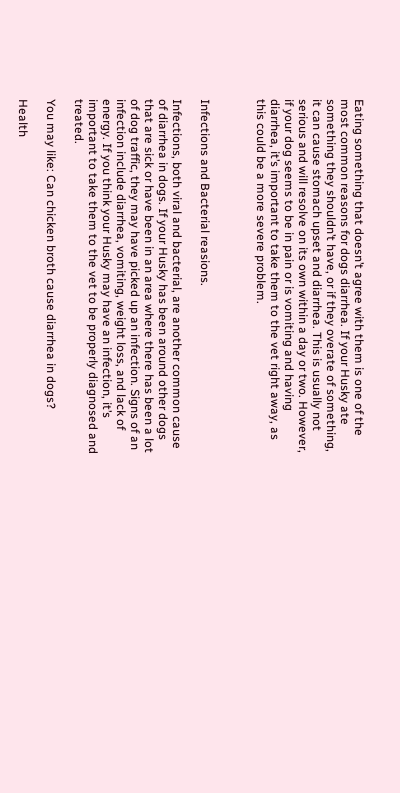Eating something that doesn’t agree with them is one of the most common reasons for dogs diarrhea. If your Husky ate something they shouldn’t have, or if they overate of something, it can cause stomach upset and diarrhea. This is usually not serious and will resolve on its own within a day or two. However, if your dog seems to be in pain or is vomiting and having diarrhea, it’s important to take them to the vet right away, as this could be a more severe problem.



Infections and Bacterial reasions.

Infections, both viral and bacterial, are another common cause of diarrhea in dogs. If your Husky has been around other dogs that are sick or have been in an area where there has been a lot of dog traffic, they may have picked up an infection. Signs of an infection include diarrhea, vomiting, weight loss, and lack of energy. If you think your Husky may have an infection, it’s important to take them to the vet to be properly diagnosed and treated.

You may like: Can chicken broth cause diarrhea in dogs?

Health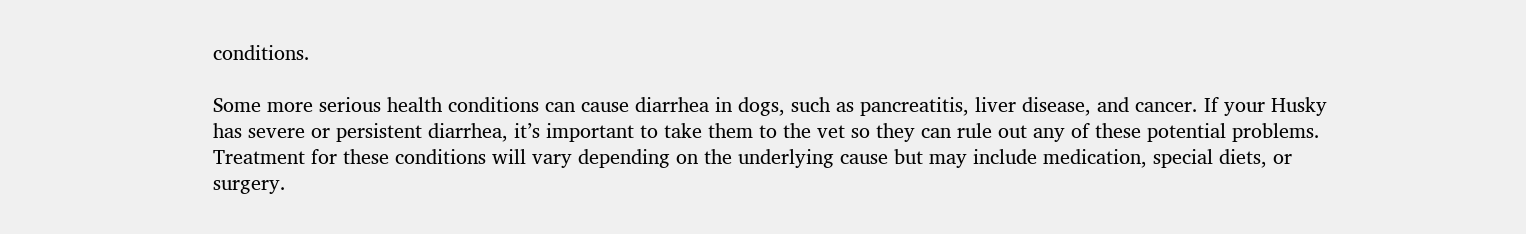conditions.

Some more serious health conditions can cause diarrhea in dogs, such as pancreatitis, liver disease, and cancer. If your Husky has severe or persistent diarrhea, it’s important to take them to the vet so they can rule out any of these potential problems. Treatment for these conditions will vary depending on the underlying cause but may include medication, special diets, or surgery.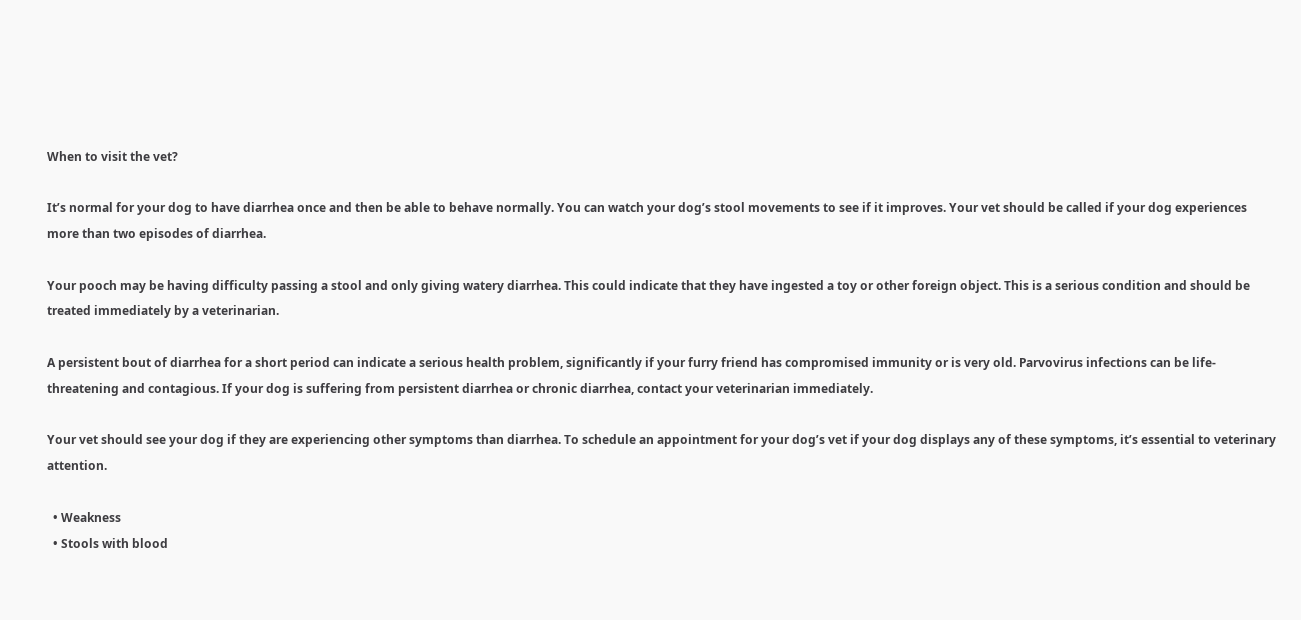When to visit the vet?

It’s normal for your dog to have diarrhea once and then be able to behave normally. You can watch your dog’s stool movements to see if it improves. Your vet should be called if your dog experiences more than two episodes of diarrhea.

Your pooch may be having difficulty passing a stool and only giving watery diarrhea. This could indicate that they have ingested a toy or other foreign object. This is a serious condition and should be treated immediately by a veterinarian.

A persistent bout of diarrhea for a short period can indicate a serious health problem, significantly if your furry friend has compromised immunity or is very old. Parvovirus infections can be life-threatening and contagious. If your dog is suffering from persistent diarrhea or chronic diarrhea, contact your veterinarian immediately.

Your vet should see your dog if they are experiencing other symptoms than diarrhea. To schedule an appointment for your dog’s vet if your dog displays any of these symptoms, it’s essential to veterinary attention.

  • Weakness
  • Stools with blood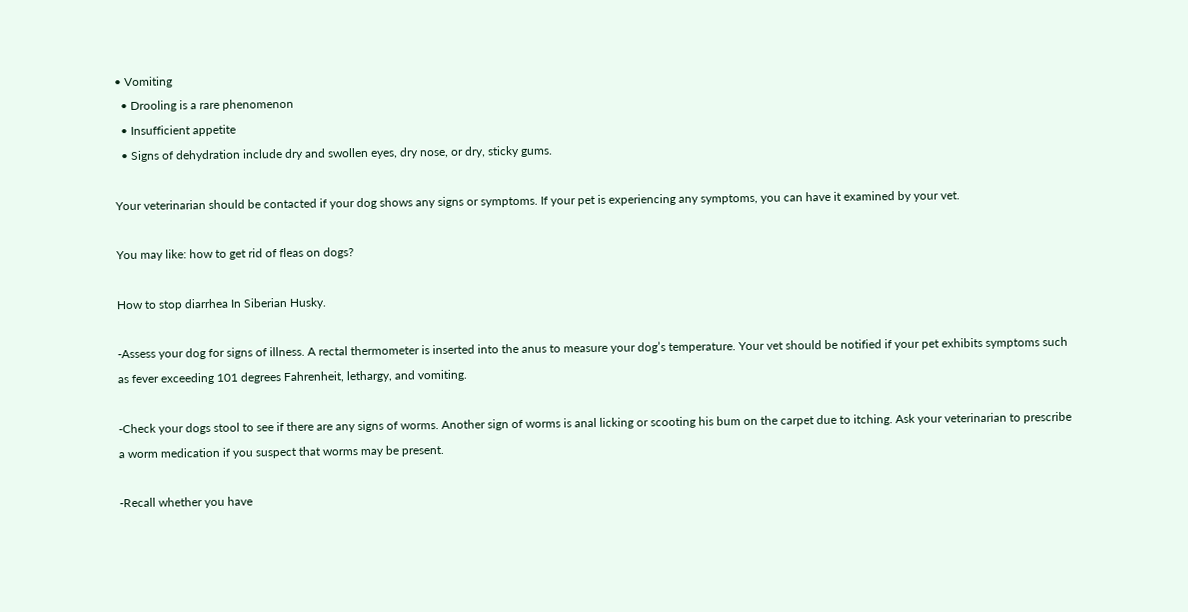• Vomiting
  • Drooling is a rare phenomenon
  • Insufficient appetite
  • Signs of dehydration include dry and swollen eyes, dry nose, or dry, sticky gums.

Your veterinarian should be contacted if your dog shows any signs or symptoms. If your pet is experiencing any symptoms, you can have it examined by your vet.

You may like: how to get rid of fleas on dogs?

How to stop diarrhea In Siberian Husky.

-Assess your dog for signs of illness. A rectal thermometer is inserted into the anus to measure your dog’s temperature. Your vet should be notified if your pet exhibits symptoms such as fever exceeding 101 degrees Fahrenheit, lethargy, and vomiting.

-Check your dogs stool to see if there are any signs of worms. Another sign of worms is anal licking or scooting his bum on the carpet due to itching. Ask your veterinarian to prescribe a worm medication if you suspect that worms may be present.

-Recall whether you have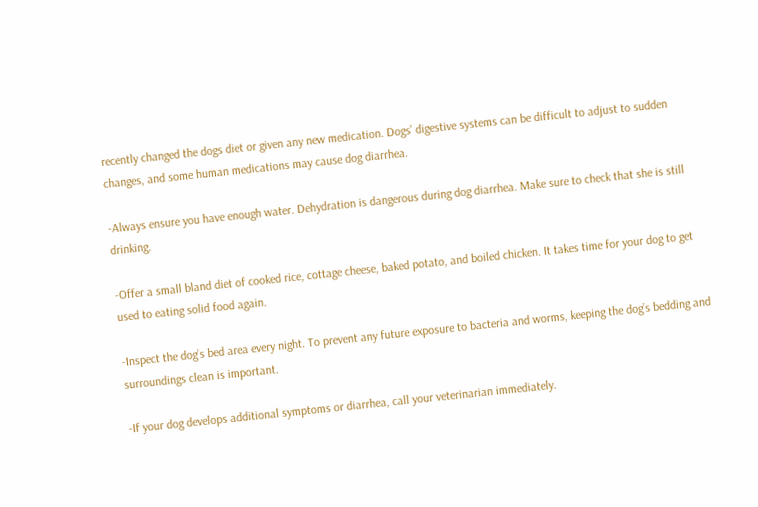recently changed the dogs diet or given any new medication. Dogs’ digestive systems can be difficult to adjust to sudden changes, and some human medications may cause dog diarrhea.

-Always ensure you have enough water. Dehydration is dangerous during dog diarrhea. Make sure to check that she is still drinking.

-Offer a small bland diet of cooked rice, cottage cheese, baked potato, and boiled chicken. It takes time for your dog to get used to eating solid food again.

-Inspect the dog’s bed area every night. To prevent any future exposure to bacteria and worms, keeping the dog’s bedding and surroundings clean is important.

-If your dog develops additional symptoms or diarrhea, call your veterinarian immediately.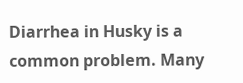Diarrhea in Husky is a common problem. Many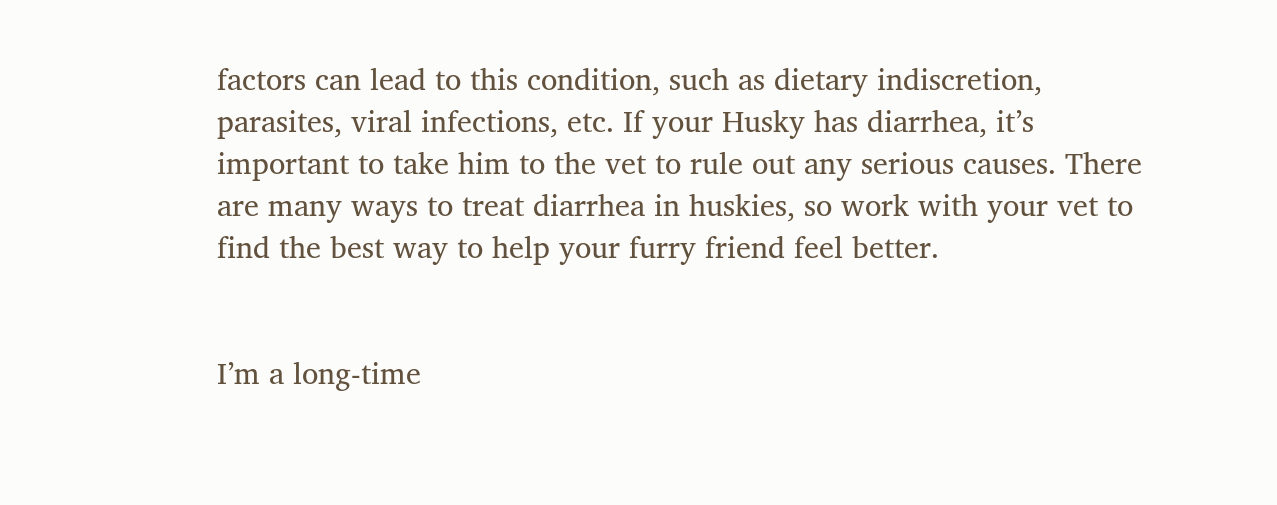factors can lead to this condition, such as dietary indiscretion, parasites, viral infections, etc. If your Husky has diarrhea, it’s important to take him to the vet to rule out any serious causes. There are many ways to treat diarrhea in huskies, so work with your vet to find the best way to help your furry friend feel better.


I’m a long-time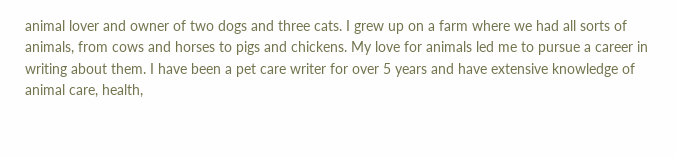animal lover and owner of two dogs and three cats. I grew up on a farm where we had all sorts of animals, from cows and horses to pigs and chickens. My love for animals led me to pursue a career in writing about them. I have been a pet care writer for over 5 years and have extensive knowledge of animal care, health,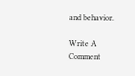and behavior.

Write A Comment